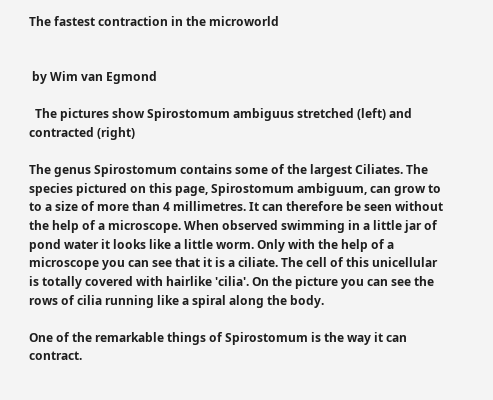The fastest contraction in the microworld


 by Wim van Egmond

  The pictures show Spirostomum ambiguus stretched (left) and contracted (right)

The genus Spirostomum contains some of the largest Ciliates. The species pictured on this page, Spirostomum ambiguum, can grow to to a size of more than 4 millimetres. It can therefore be seen without the help of a microscope. When observed swimming in a little jar of pond water it looks like a little worm. Only with the help of a microscope you can see that it is a ciliate. The cell of this unicellular is totally covered with hairlike 'cilia'. On the picture you can see the rows of cilia running like a spiral along the body.

One of the remarkable things of Spirostomum is the way it can contract.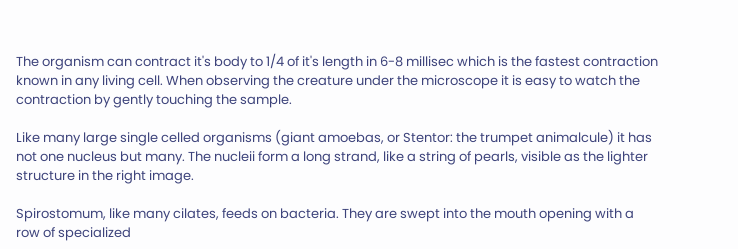The organism can contract it's body to 1/4 of it's length in 6-8 millisec which is the fastest contraction known in any living cell. When observing the creature under the microscope it is easy to watch the contraction by gently touching the sample.

Like many large single celled organisms (giant amoebas, or Stentor: the trumpet animalcule) it has not one nucleus but many. The nucleii form a long strand, like a string of pearls, visible as the lighter structure in the right image.

Spirostomum, like many cilates, feeds on bacteria. They are swept into the mouth opening with a row of specialized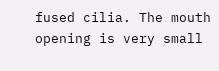fused cilia. The mouth opening is very small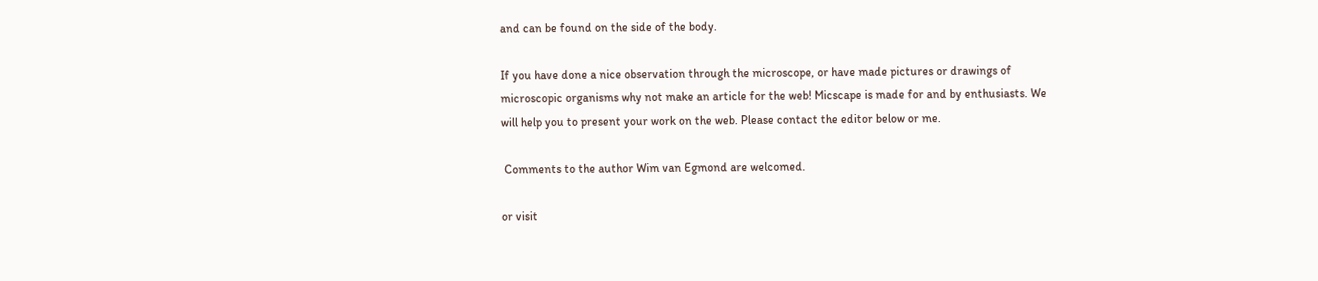and can be found on the side of the body.

If you have done a nice observation through the microscope, or have made pictures or drawings of microscopic organisms why not make an article for the web! Micscape is made for and by enthusiasts. We will help you to present your work on the web. Please contact the editor below or me.

 Comments to the author Wim van Egmond are welcomed.

or visit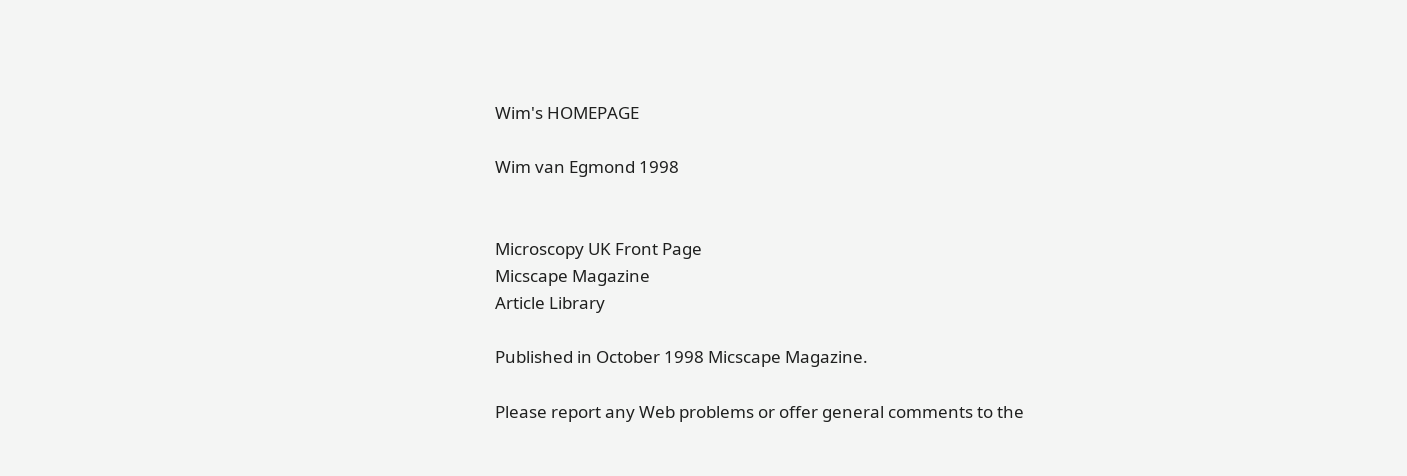Wim's HOMEPAGE

Wim van Egmond 1998


Microscopy UK Front Page
Micscape Magazine
Article Library

Published in October 1998 Micscape Magazine.

Please report any Web problems or offer general comments to the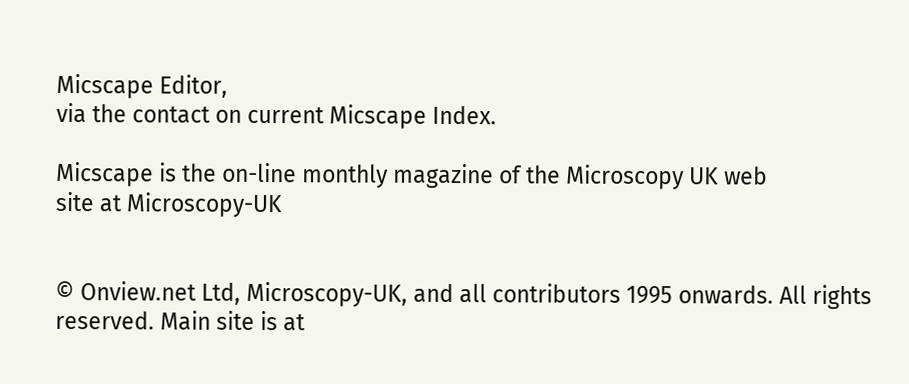Micscape Editor,
via the contact on current Micscape Index.

Micscape is the on-line monthly magazine of the Microscopy UK web
site at Microscopy-UK


© Onview.net Ltd, Microscopy-UK, and all contributors 1995 onwards. All rights reserved. Main site is at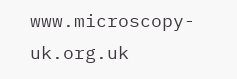www.microscopy-uk.org.uk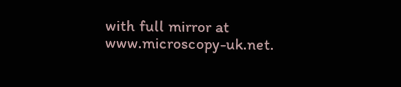with full mirror at www.microscopy-uk.net.